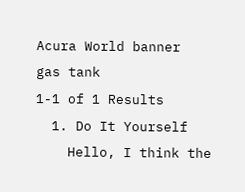Acura World banner
gas tank
1-1 of 1 Results
  1. Do It Yourself
    Hello, I think the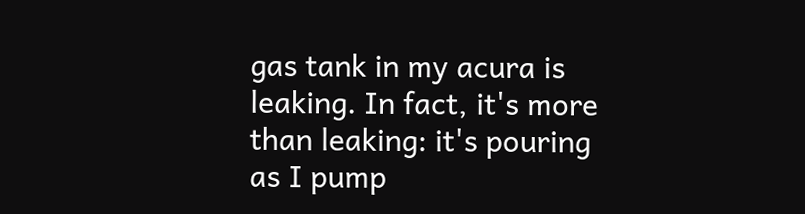gas tank in my acura is leaking. In fact, it's more than leaking: it's pouring as I pump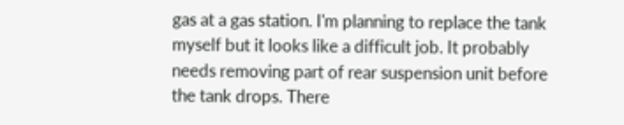gas at a gas station. I'm planning to replace the tank myself but it looks like a difficult job. It probably needs removing part of rear suspension unit before the tank drops. There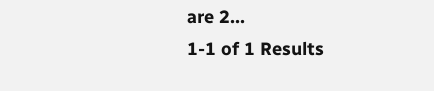are 2...
1-1 of 1 Results